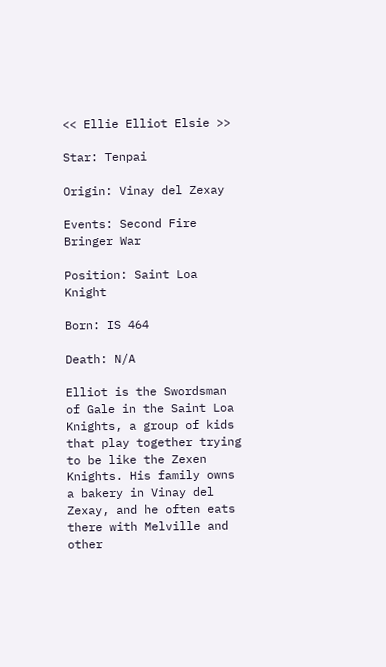<< Ellie Elliot Elsie >>

Star: Tenpai

Origin: Vinay del Zexay

Events: Second Fire Bringer War

Position: Saint Loa Knight

Born: IS 464

Death: N/A

Elliot is the Swordsman of Gale in the Saint Loa Knights, a group of kids that play together trying to be like the Zexen Knights. His family owns a bakery in Vinay del Zexay, and he often eats there with Melville and other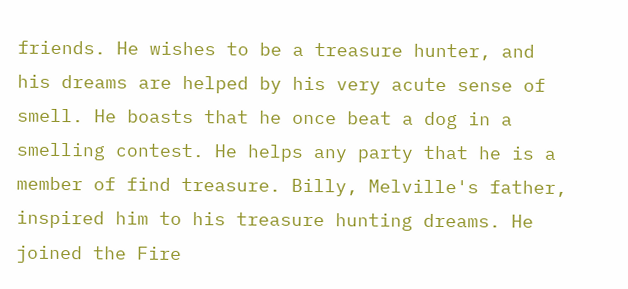friends. He wishes to be a treasure hunter, and his dreams are helped by his very acute sense of smell. He boasts that he once beat a dog in a smelling contest. He helps any party that he is a member of find treasure. Billy, Melville's father, inspired him to his treasure hunting dreams. He joined the Fire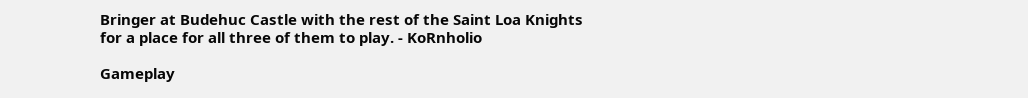Bringer at Budehuc Castle with the rest of the Saint Loa Knights for a place for all three of them to play. - KoRnholio

Gameplay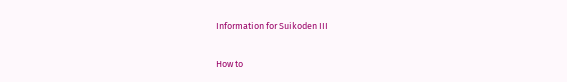Information for Suikoden III

How to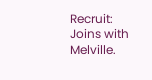Recruit: Joins with Melville.